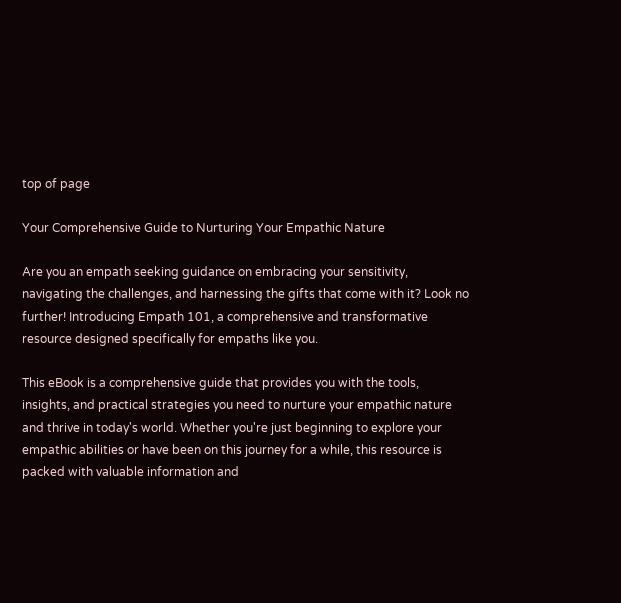top of page

Your Comprehensive Guide to Nurturing Your Empathic Nature

Are you an empath seeking guidance on embracing your sensitivity, navigating the challenges, and harnessing the gifts that come with it? Look no further! Introducing Empath 101, a comprehensive and transformative resource designed specifically for empaths like you.

This eBook is a comprehensive guide that provides you with the tools, insights, and practical strategies you need to nurture your empathic nature and thrive in today's world. Whether you're just beginning to explore your empathic abilities or have been on this journey for a while, this resource is packed with valuable information and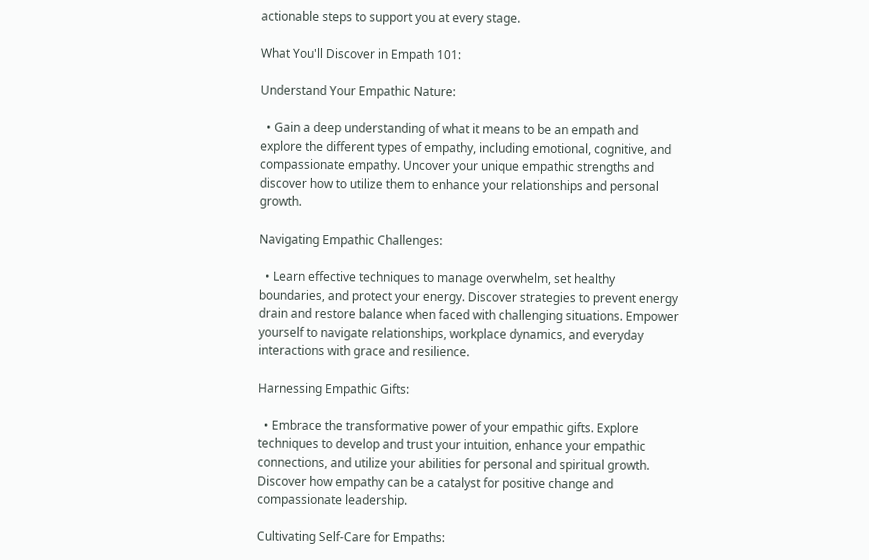actionable steps to support you at every stage.

What You'll Discover in Empath 101:

Understand Your Empathic Nature:

  • Gain a deep understanding of what it means to be an empath and explore the different types of empathy, including emotional, cognitive, and compassionate empathy. Uncover your unique empathic strengths and discover how to utilize them to enhance your relationships and personal growth.

Navigating Empathic Challenges:

  • Learn effective techniques to manage overwhelm, set healthy boundaries, and protect your energy. Discover strategies to prevent energy drain and restore balance when faced with challenging situations. Empower yourself to navigate relationships, workplace dynamics, and everyday interactions with grace and resilience.

Harnessing Empathic Gifts:

  • Embrace the transformative power of your empathic gifts. Explore techniques to develop and trust your intuition, enhance your empathic connections, and utilize your abilities for personal and spiritual growth. Discover how empathy can be a catalyst for positive change and compassionate leadership.

Cultivating Self-Care for Empaths: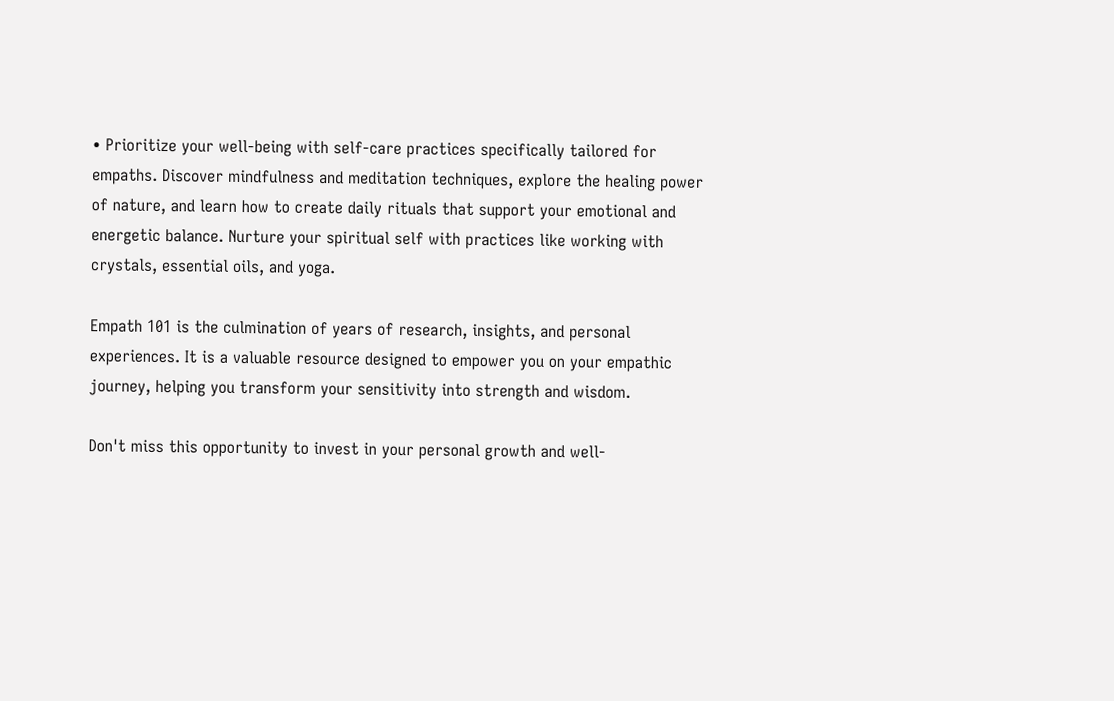• Prioritize your well-being with self-care practices specifically tailored for empaths. Discover mindfulness and meditation techniques, explore the healing power of nature, and learn how to create daily rituals that support your emotional and energetic balance. Nurture your spiritual self with practices like working with crystals, essential oils, and yoga.

Empath 101 is the culmination of years of research, insights, and personal experiences. It is a valuable resource designed to empower you on your empathic journey, helping you transform your sensitivity into strength and wisdom.

Don't miss this opportunity to invest in your personal growth and well-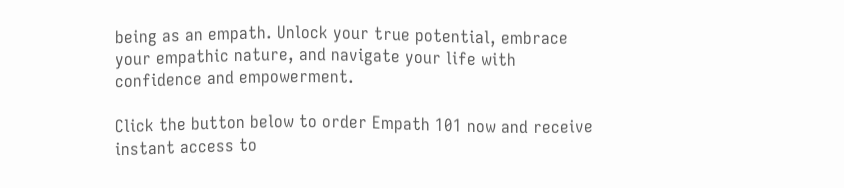being as an empath. Unlock your true potential, embrace your empathic nature, and navigate your life with confidence and empowerment.

Click the button below to order Empath 101 now and receive instant access to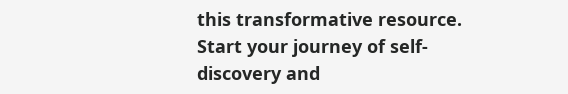this transformative resource. Start your journey of self-discovery and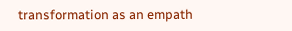transformation as an empath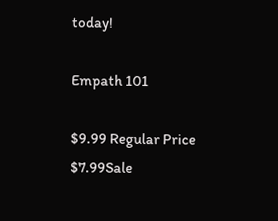today!

Empath 101

$9.99 Regular Price
$7.99Sale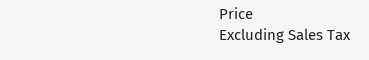Price
Excluding Sales Tax